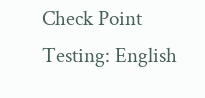Check Point Testing: English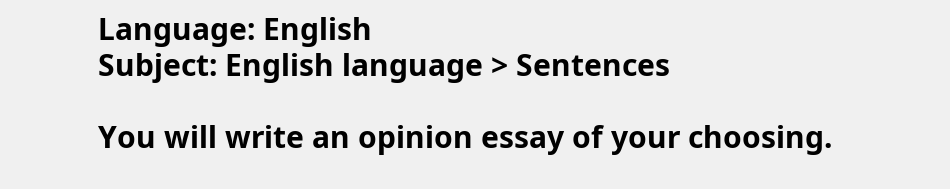Language: English
Subject: English language > Sentences

You will write an opinion essay of your choosing.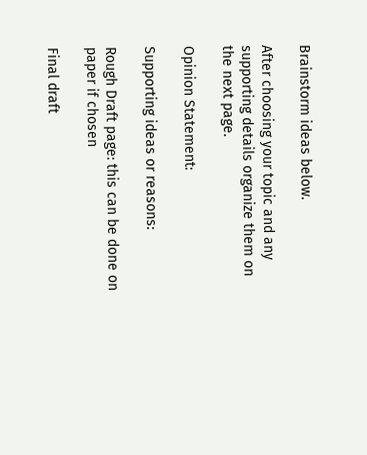Brainstorm ideas below.

After choosing your topic and any supporting details organize them on the next page.

Opinion Statement:

Supporting ideas or reasons:

Rough Draft page: this can be done on paper if chosen

Final draft